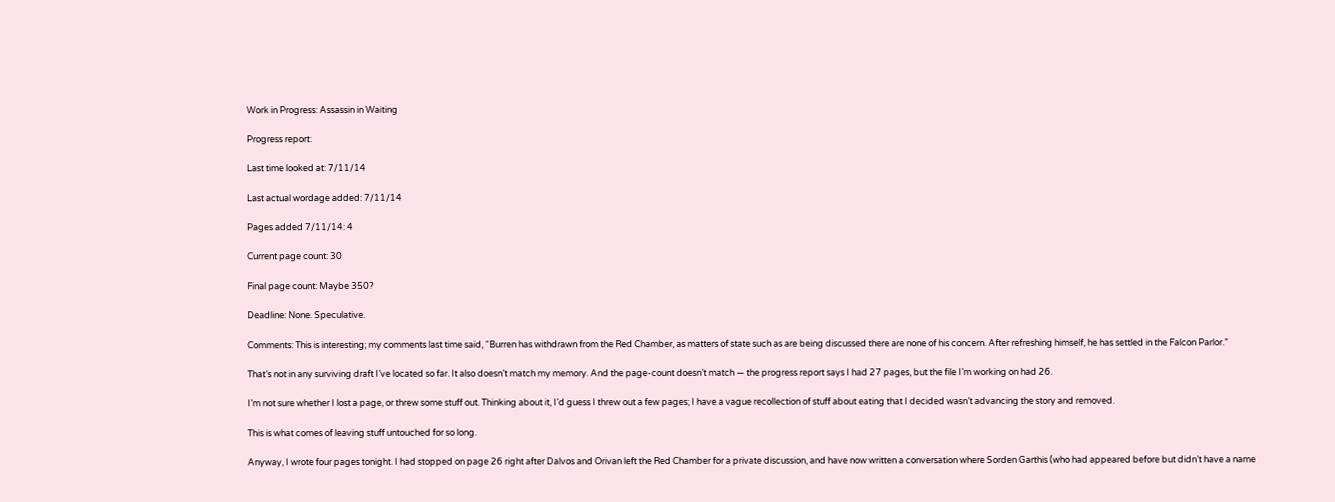Work in Progress: Assassin in Waiting

Progress report:

Last time looked at: 7/11/14

Last actual wordage added: 7/11/14

Pages added 7/11/14: 4

Current page count: 30

Final page count: Maybe 350?

Deadline: None. Speculative.

Comments: This is interesting; my comments last time said, “Burren has withdrawn from the Red Chamber, as matters of state such as are being discussed there are none of his concern. After refreshing himself, he has settled in the Falcon Parlor.”

That’s not in any surviving draft I’ve located so far. It also doesn’t match my memory. And the page-count doesn’t match — the progress report says I had 27 pages, but the file I’m working on had 26.

I’m not sure whether I lost a page, or threw some stuff out. Thinking about it, I’d guess I threw out a few pages; I have a vague recollection of stuff about eating that I decided wasn’t advancing the story and removed.

This is what comes of leaving stuff untouched for so long.

Anyway, I wrote four pages tonight. I had stopped on page 26 right after Dalvos and Orivan left the Red Chamber for a private discussion, and have now written a conversation where Sorden Garthis (who had appeared before but didn’t have a name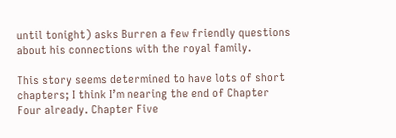until tonight) asks Burren a few friendly questions about his connections with the royal family.

This story seems determined to have lots of short chapters; I think I’m nearing the end of Chapter Four already. Chapter Five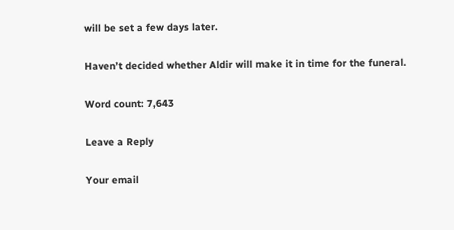will be set a few days later.

Haven’t decided whether Aldir will make it in time for the funeral.

Word count: 7,643

Leave a Reply

Your email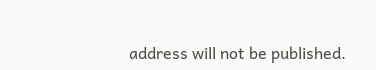address will not be published.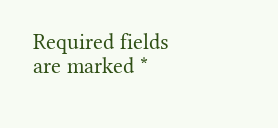Required fields are marked *